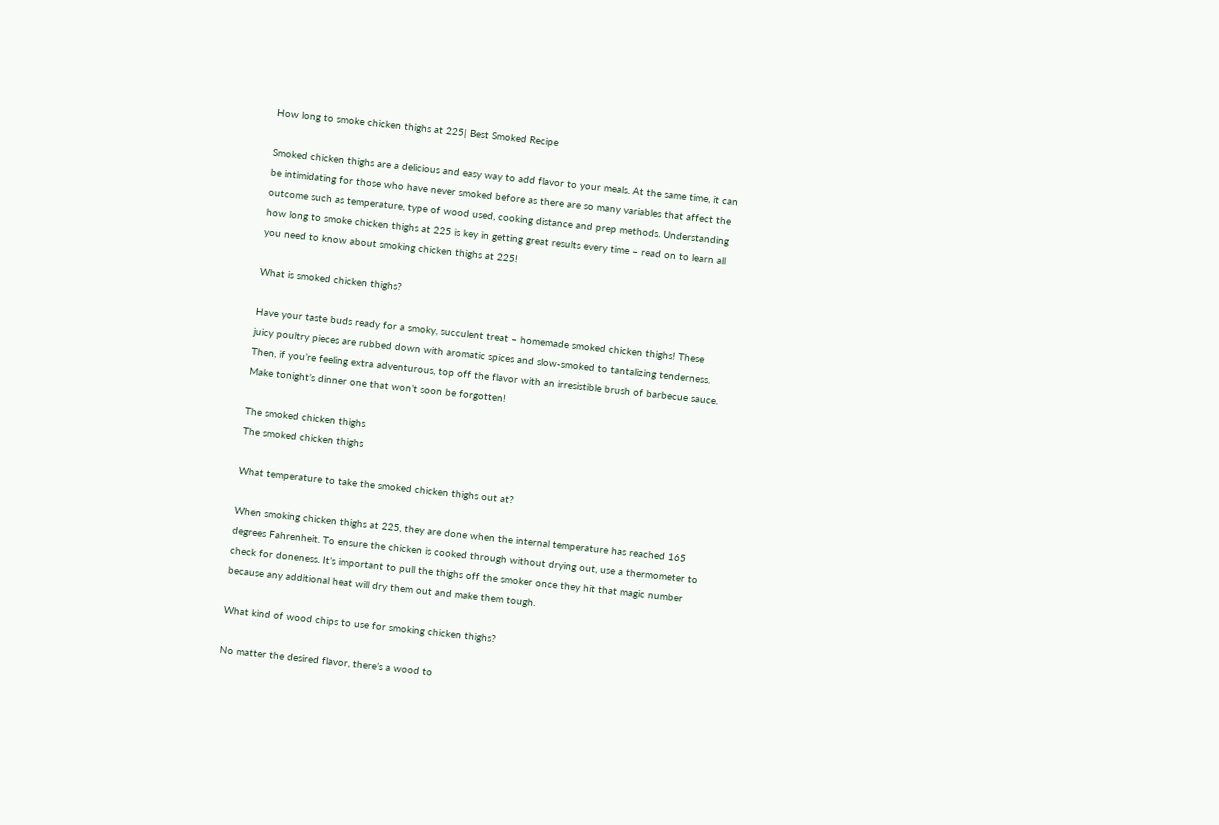How long to smoke chicken thighs at 225| Best Smoked Recipe

Smoked chicken thighs are a delicious and easy way to add flavor to your meals. At the same time, it can be intimidating for those who have never smoked before as there are so many variables that affect the outcome such as temperature, type of wood used, cooking distance and prep methods. Understanding how long to smoke chicken thighs at 225 is key in getting great results every time – read on to learn all you need to know about smoking chicken thighs at 225!

What is smoked chicken thighs?

Have your taste buds ready for a smoky, succulent treat – homemade smoked chicken thighs! These juicy poultry pieces are rubbed down with aromatic spices and slow-smoked to tantalizing tenderness. Then, if you’re feeling extra adventurous, top off the flavor with an irresistible brush of barbecue sauce. Make tonight’s dinner one that won’t soon be forgotten!

The smoked chicken thighs
The smoked chicken thighs

What temperature to take the smoked chicken thighs out at?

When smoking chicken thighs at 225, they are done when the internal temperature has reached 165 degrees Fahrenheit. To ensure the chicken is cooked through without drying out, use a thermometer to check for doneness. It’s important to pull the thighs off the smoker once they hit that magic number because any additional heat will dry them out and make them tough.

What kind of wood chips to use for smoking chicken thighs?

No matter the desired flavor, there’s a wood to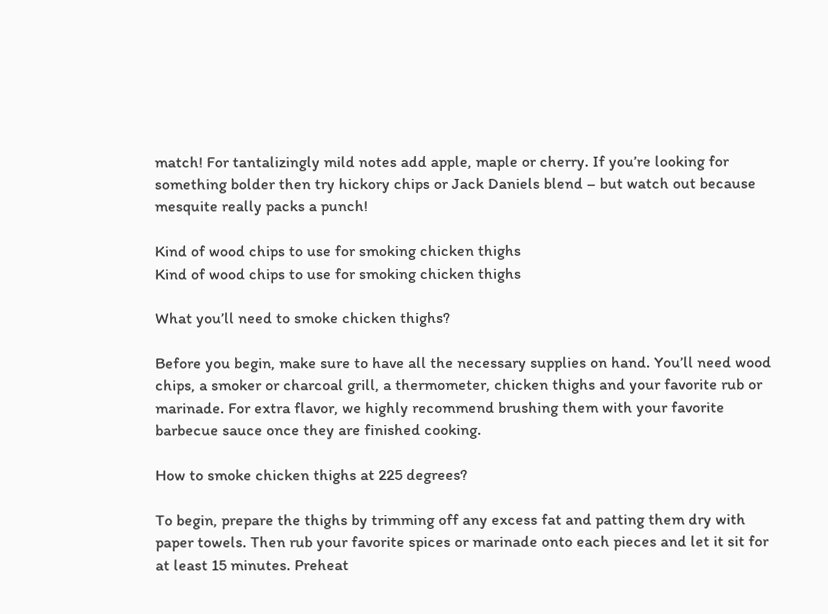match! For tantalizingly mild notes add apple, maple or cherry. If you’re looking for something bolder then try hickory chips or Jack Daniels blend – but watch out because mesquite really packs a punch!

Kind of wood chips to use for smoking chicken thighs
Kind of wood chips to use for smoking chicken thighs

What you’ll need to smoke chicken thighs?

Before you begin, make sure to have all the necessary supplies on hand. You’ll need wood chips, a smoker or charcoal grill, a thermometer, chicken thighs and your favorite rub or marinade. For extra flavor, we highly recommend brushing them with your favorite barbecue sauce once they are finished cooking.

How to smoke chicken thighs at 225 degrees?

To begin, prepare the thighs by trimming off any excess fat and patting them dry with paper towels. Then rub your favorite spices or marinade onto each pieces and let it sit for at least 15 minutes. Preheat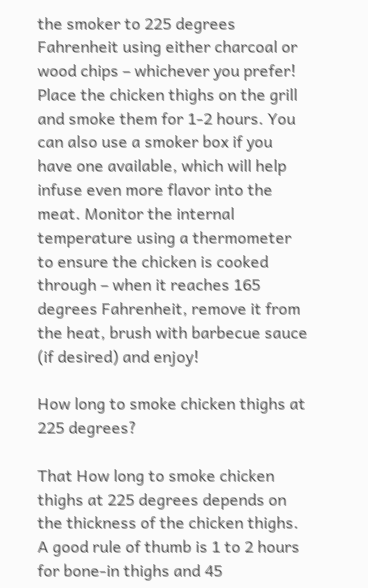the smoker to 225 degrees Fahrenheit using either charcoal or wood chips – whichever you prefer! Place the chicken thighs on the grill and smoke them for 1-2 hours. You can also use a smoker box if you have one available, which will help infuse even more flavor into the meat. Monitor the internal temperature using a thermometer to ensure the chicken is cooked through – when it reaches 165 degrees Fahrenheit, remove it from the heat, brush with barbecue sauce (if desired) and enjoy!

How long to smoke chicken thighs at 225 degrees?

That How long to smoke chicken thighs at 225 degrees depends on the thickness of the chicken thighs. A good rule of thumb is 1 to 2 hours for bone-in thighs and 45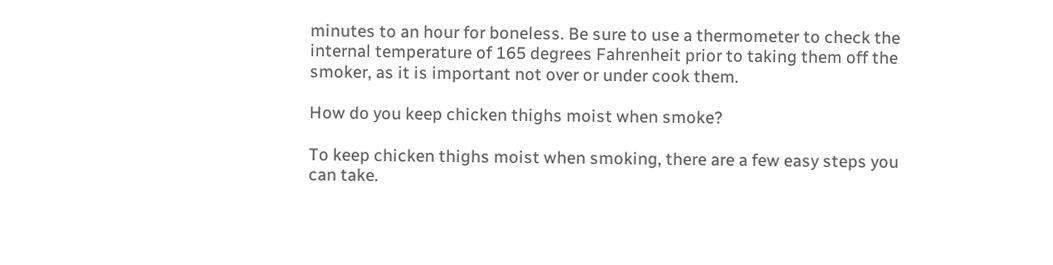minutes to an hour for boneless. Be sure to use a thermometer to check the internal temperature of 165 degrees Fahrenheit prior to taking them off the smoker, as it is important not over or under cook them.

How do you keep chicken thighs moist when smoke?

To keep chicken thighs moist when smoking, there are a few easy steps you can take.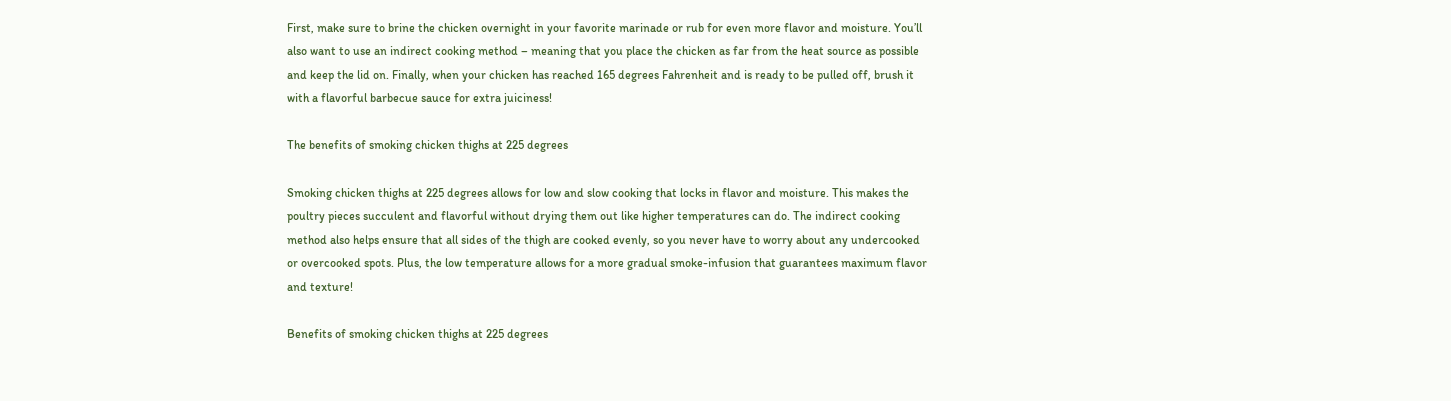First, make sure to brine the chicken overnight in your favorite marinade or rub for even more flavor and moisture. You’ll also want to use an indirect cooking method – meaning that you place the chicken as far from the heat source as possible and keep the lid on. Finally, when your chicken has reached 165 degrees Fahrenheit and is ready to be pulled off, brush it with a flavorful barbecue sauce for extra juiciness!

The benefits of smoking chicken thighs at 225 degrees

Smoking chicken thighs at 225 degrees allows for low and slow cooking that locks in flavor and moisture. This makes the poultry pieces succulent and flavorful without drying them out like higher temperatures can do. The indirect cooking method also helps ensure that all sides of the thigh are cooked evenly, so you never have to worry about any undercooked or overcooked spots. Plus, the low temperature allows for a more gradual smoke-infusion that guarantees maximum flavor and texture!

Benefits of smoking chicken thighs at 225 degrees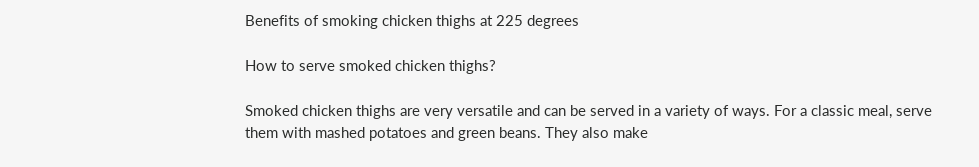Benefits of smoking chicken thighs at 225 degrees

How to serve smoked chicken thighs?

Smoked chicken thighs are very versatile and can be served in a variety of ways. For a classic meal, serve them with mashed potatoes and green beans. They also make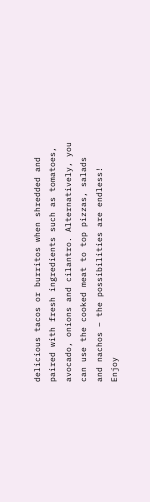delicious tacos or burritos when shredded and paired with fresh ingredients such as tomatoes, avocado, onions and cilantro. Alternatively, you can use the cooked meat to top pizzas, salads and nachos – the possibilities are endless! Enjoy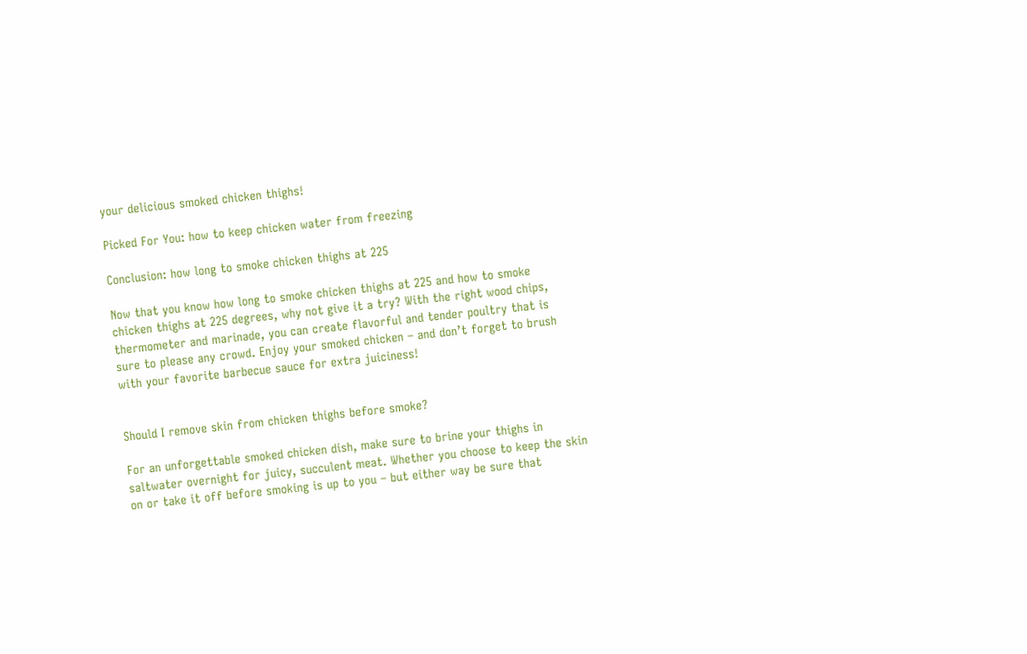your delicious smoked chicken thighs!

Picked For You: how to keep chicken water from freezing

Conclusion: how long to smoke chicken thighs at 225

Now that you know how long to smoke chicken thighs at 225 and how to smoke chicken thighs at 225 degrees, why not give it a try? With the right wood chips, thermometer and marinade, you can create flavorful and tender poultry that is sure to please any crowd. Enjoy your smoked chicken – and don’t forget to brush with your favorite barbecue sauce for extra juiciness!


Should I remove skin from chicken thighs before smoke?

For an unforgettable smoked chicken dish, make sure to brine your thighs in saltwater overnight for juicy, succulent meat. Whether you choose to keep the skin on or take it off before smoking is up to you – but either way be sure that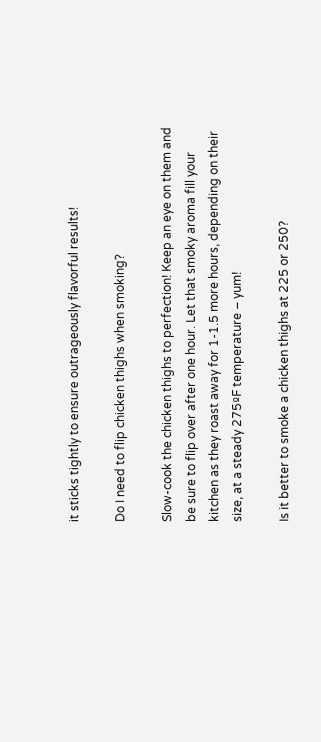it sticks tightly to ensure outrageously flavorful results!

Do I need to flip chicken thighs when smoking?

Slow-cook the chicken thighs to perfection! Keep an eye on them and be sure to flip over after one hour. Let that smoky aroma fill your kitchen as they roast away for 1-1.5 more hours, depending on their size, at a steady 275ºF temperature – yum!

Is it better to smoke a chicken thighs at 225 or 250?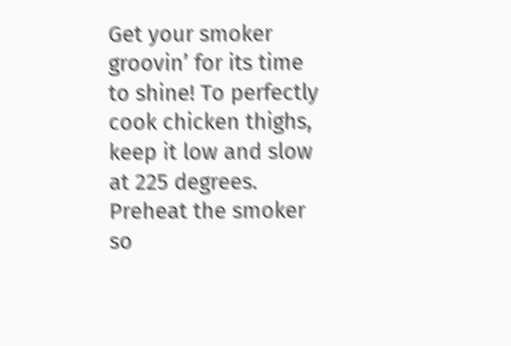Get your smoker groovin’ for its time to shine! To perfectly cook chicken thighs, keep it low and slow at 225 degrees. Preheat the smoker so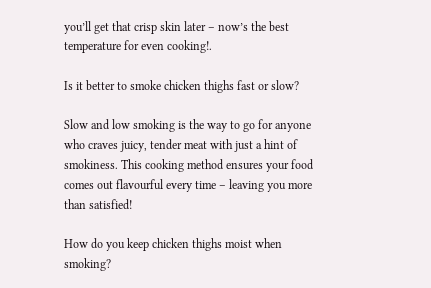you’ll get that crisp skin later – now’s the best temperature for even cooking!.

Is it better to smoke chicken thighs fast or slow?

Slow and low smoking is the way to go for anyone who craves juicy, tender meat with just a hint of smokiness. This cooking method ensures your food comes out flavourful every time – leaving you more than satisfied!

How do you keep chicken thighs moist when smoking?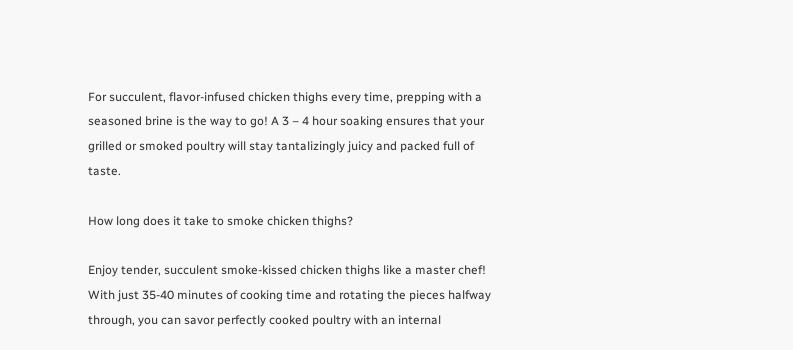For succulent, flavor-infused chicken thighs every time, prepping with a seasoned brine is the way to go! A 3 – 4 hour soaking ensures that your grilled or smoked poultry will stay tantalizingly juicy and packed full of taste.

How long does it take to smoke chicken thighs?

Enjoy tender, succulent smoke-kissed chicken thighs like a master chef! With just 35-40 minutes of cooking time and rotating the pieces halfway through, you can savor perfectly cooked poultry with an internal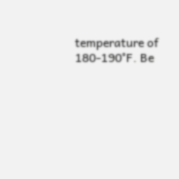temperature of 180-190°F. Be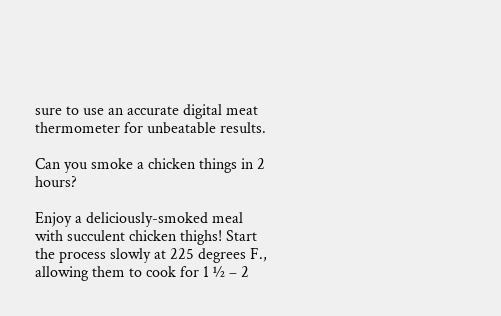sure to use an accurate digital meat thermometer for unbeatable results.

Can you smoke a chicken things in 2 hours?

Enjoy a deliciously-smoked meal with succulent chicken thighs! Start the process slowly at 225 degrees F., allowing them to cook for 1 ½ – 2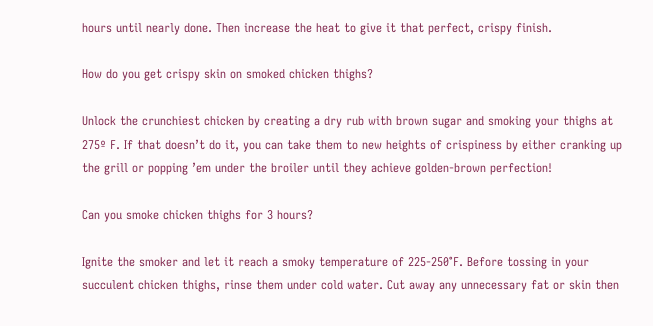hours until nearly done. Then increase the heat to give it that perfect, crispy finish.

How do you get crispy skin on smoked chicken thighs?

Unlock the crunchiest chicken by creating a dry rub with brown sugar and smoking your thighs at 275º F. If that doesn’t do it, you can take them to new heights of crispiness by either cranking up the grill or popping ’em under the broiler until they achieve golden-brown perfection!

Can you smoke chicken thighs for 3 hours?

Ignite the smoker and let it reach a smoky temperature of 225-250°F. Before tossing in your succulent chicken thighs, rinse them under cold water. Cut away any unnecessary fat or skin then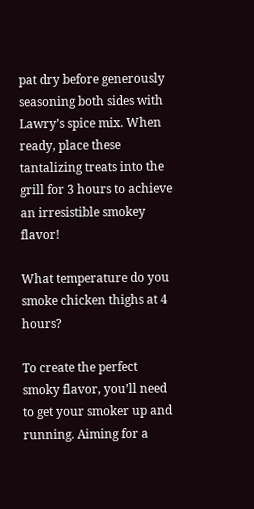pat dry before generously seasoning both sides with Lawry’s spice mix. When ready, place these tantalizing treats into the grill for 3 hours to achieve an irresistible smokey flavor!

What temperature do you smoke chicken thighs at 4 hours?

To create the perfect smoky flavor, you’ll need to get your smoker up and running. Aiming for a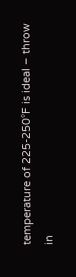temperature of 225-250°F is ideal – throw in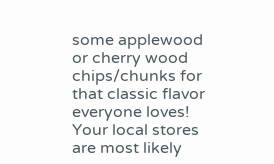some applewood or cherry wood chips/chunks for that classic flavor everyone loves! Your local stores are most likely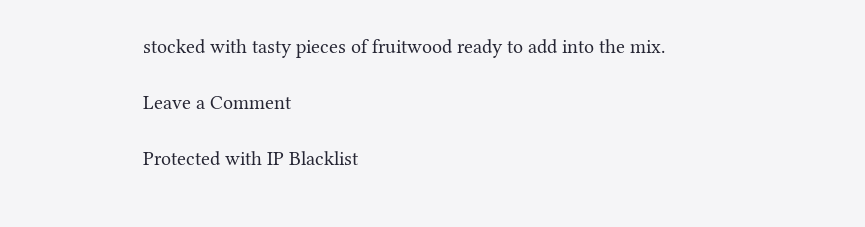stocked with tasty pieces of fruitwood ready to add into the mix.

Leave a Comment

Protected with IP Blacklist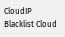CloudIP Blacklist Cloud